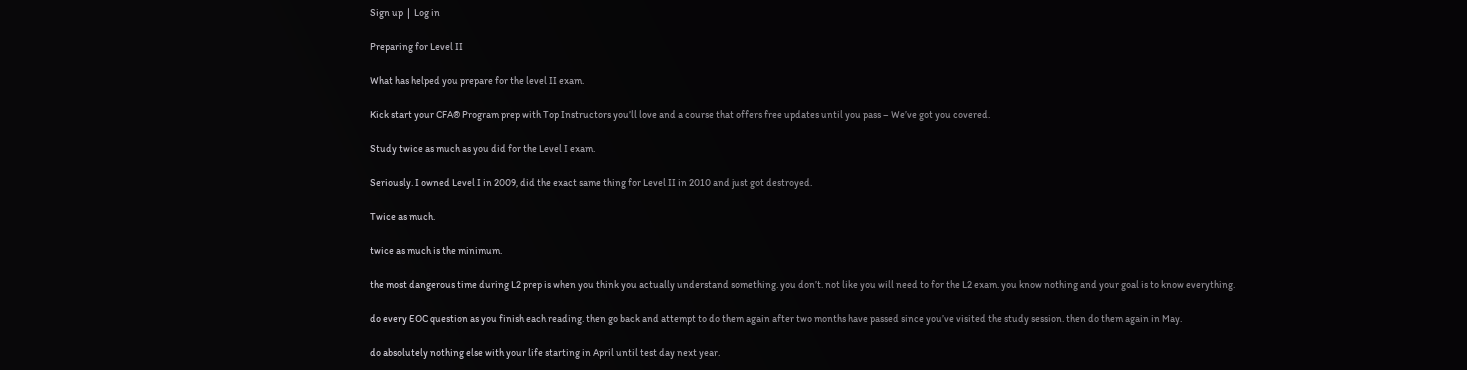Sign up  |  Log in

Preparing for Level II

What has helped you prepare for the level II exam.

Kick start your CFA® Program prep with Top Instructors you’ll love and a course that offers free updates until you pass – We’ve got you covered.

Study twice as much as you did for the Level I exam.

Seriously. I owned Level I in 2009, did the exact same thing for Level II in 2010 and just got destroyed.

Twice as much.

twice as much is the minimum.

the most dangerous time during L2 prep is when you think you actually understand something. you don’t. not like you will need to for the L2 exam. you know nothing and your goal is to know everything.

do every EOC question as you finish each reading. then go back and attempt to do them again after two months have passed since you’ve visited the study session. then do them again in May.

do absolutely nothing else with your life starting in April until test day next year.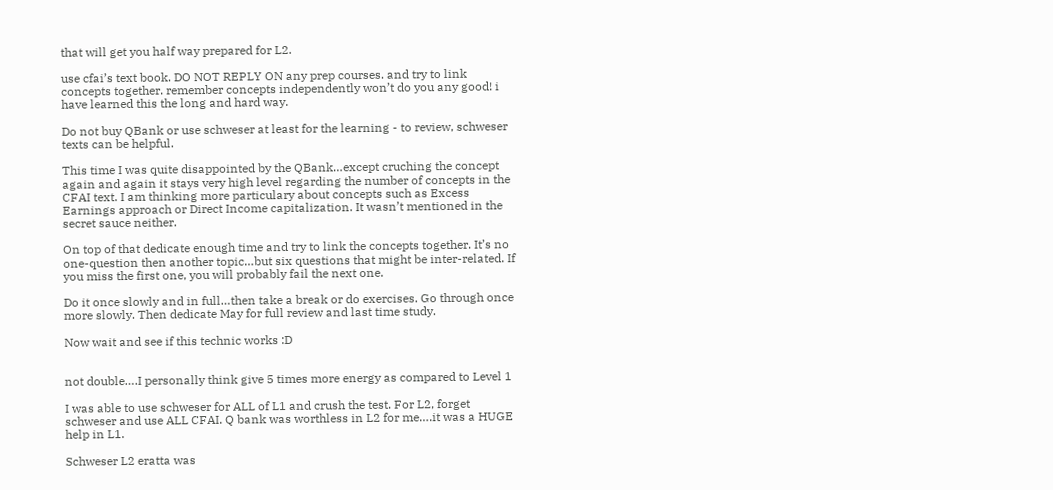that will get you half way prepared for L2.

use cfai’s text book. DO NOT REPLY ON any prep courses. and try to link concepts together. remember concepts independently won’t do you any good! i have learned this the long and hard way.

Do not buy QBank or use schweser at least for the learning - to review, schweser texts can be helpful.

This time I was quite disappointed by the QBank…except cruching the concept again and again it stays very high level regarding the number of concepts in the CFAI text. I am thinking more particulary about concepts such as Excess Earnings approach or Direct Income capitalization. It wasn’t mentioned in the secret sauce neither.

On top of that dedicate enough time and try to link the concepts together. It’s no one-question then another topic…but six questions that might be inter-related. If you miss the first one, you will probably fail the next one.

Do it once slowly and in full…then take a break or do exercises. Go through once more slowly. Then dedicate May for full review and last time study.

Now wait and see if this technic works :D


not double….I personally think give 5 times more energy as compared to Level 1

I was able to use schweser for ALL of L1 and crush the test. For L2, forget schweser and use ALL CFAI. Q bank was worthless in L2 for me….it was a HUGE help in L1.

Schweser L2 eratta was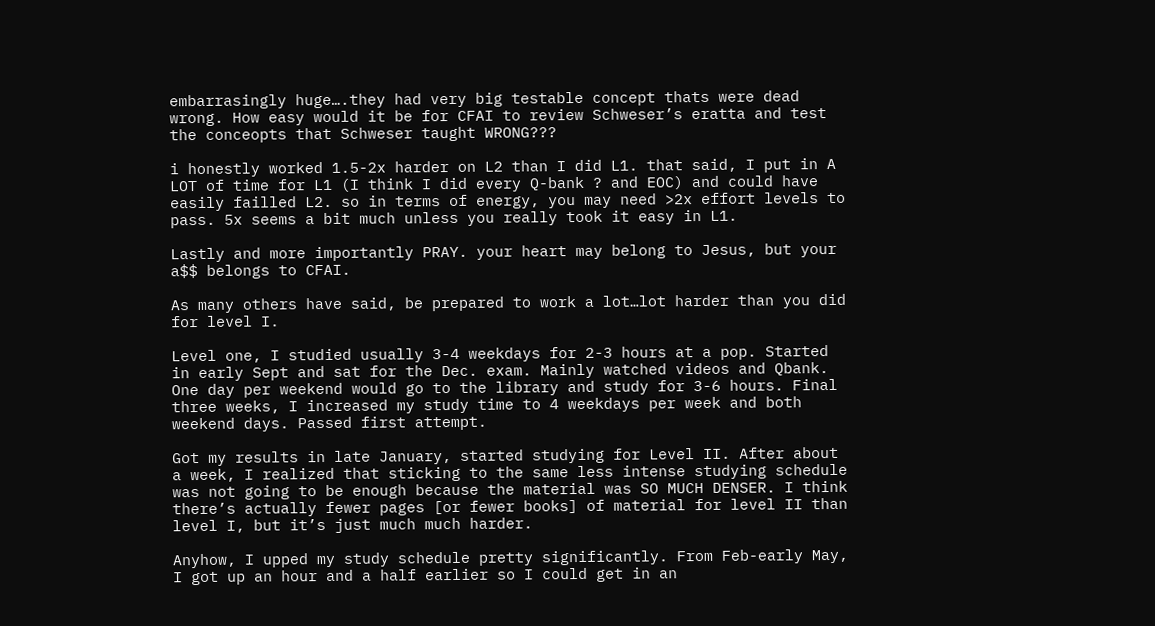embarrasingly huge….they had very big testable concept thats were dead wrong. How easy would it be for CFAI to review Schweser’s eratta and test the conceopts that Schweser taught WRONG???

i honestly worked 1.5-2x harder on L2 than I did L1. that said, I put in A LOT of time for L1 (I think I did every Q-bank ? and EOC) and could have easily failled L2. so in terms of energy, you may need >2x effort levels to pass. 5x seems a bit much unless you really took it easy in L1.

Lastly and more importantly PRAY. your heart may belong to Jesus, but your a$$ belongs to CFAI.

As many others have said, be prepared to work a lot…lot harder than you did for level I.

Level one, I studied usually 3-4 weekdays for 2-3 hours at a pop. Started in early Sept and sat for the Dec. exam. Mainly watched videos and Qbank. One day per weekend would go to the library and study for 3-6 hours. Final three weeks, I increased my study time to 4 weekdays per week and both weekend days. Passed first attempt.

Got my results in late January, started studying for Level II. After about a week, I realized that sticking to the same less intense studying schedule was not going to be enough because the material was SO MUCH DENSER. I think there’s actually fewer pages [or fewer books] of material for level II than level I, but it’s just much much harder.

Anyhow, I upped my study schedule pretty significantly. From Feb-early May, I got up an hour and a half earlier so I could get in an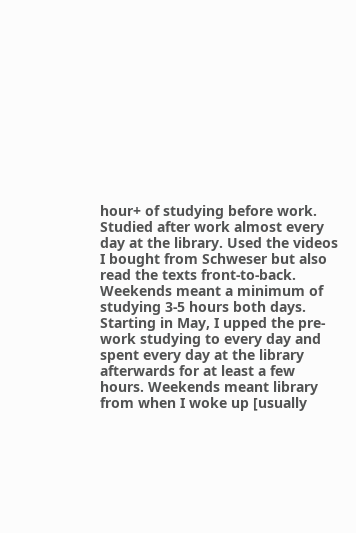hour+ of studying before work. Studied after work almost every day at the library. Used the videos I bought from Schweser but also read the texts front-to-back. Weekends meant a minimum of studying 3-5 hours both days. Starting in May, I upped the pre-work studying to every day and spent every day at the library afterwards for at least a few hours. Weekends meant library from when I woke up [usually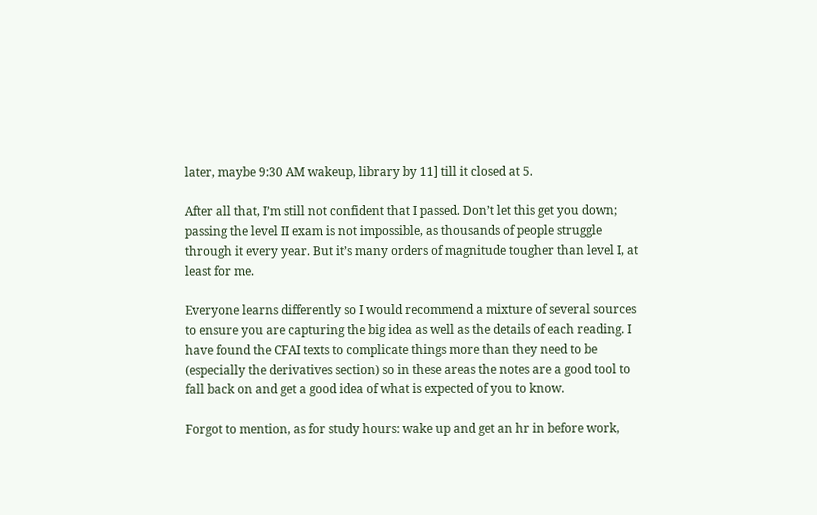later, maybe 9:30 AM wakeup, library by 11] till it closed at 5.

After all that, I’m still not confident that I passed. Don’t let this get you down; passing the level II exam is not impossible, as thousands of people struggle through it every year. But it’s many orders of magnitude tougher than level I, at least for me.

Everyone learns differently so I would recommend a mixture of several sources to ensure you are capturing the big idea as well as the details of each reading. I have found the CFAI texts to complicate things more than they need to be (especially the derivatives section) so in these areas the notes are a good tool to fall back on and get a good idea of what is expected of you to know.

Forgot to mention, as for study hours: wake up and get an hr in before work,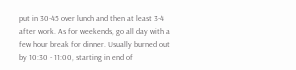put in 30-45 over lunch and then at least 3-4 after work. As for weekends, go all day with a few hour break for dinner. Usually burned out by 10:30 - 11:00, starting in end of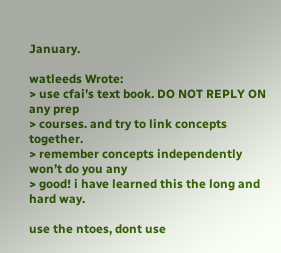January.

watleeds Wrote:
> use cfai’s text book. DO NOT REPLY ON any prep
> courses. and try to link concepts together.
> remember concepts independently won’t do you any
> good! i have learned this the long and hard way.

use the ntoes, dont use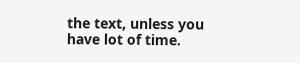the text, unless you have lot of time.